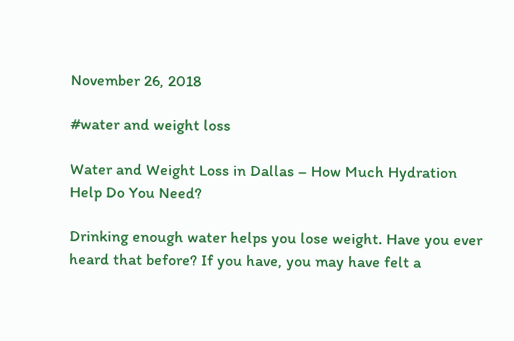November 26, 2018

#water and weight loss

Water and Weight Loss in Dallas – How Much Hydration Help Do You Need?

Drinking enough water helps you lose weight. Have you ever heard that before? If you have, you may have felt a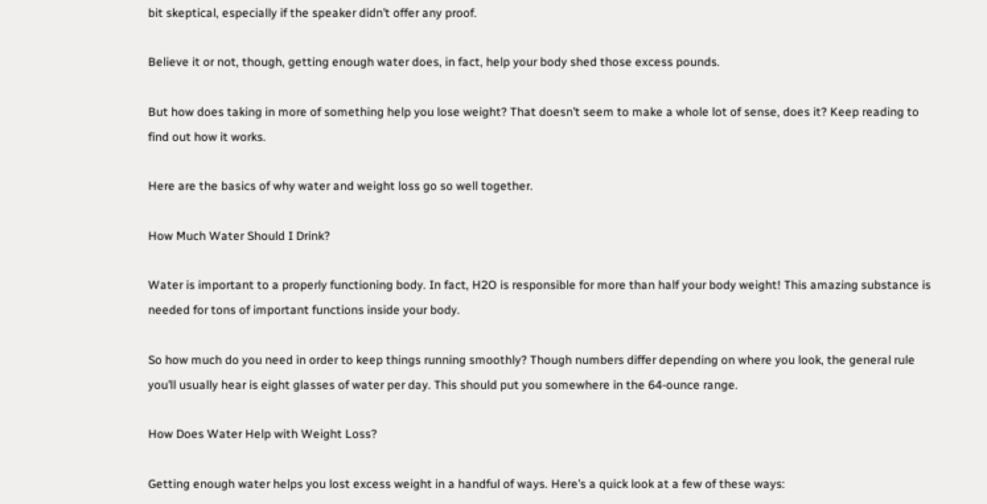bit skeptical, especially if the speaker didn’t offer any proof.

Believe it or not, though, getting enough water does, in fact, help your body shed those excess pounds.

But how does taking in more of something help you lose weight? That doesn’t seem to make a whole lot of sense, does it? Keep reading to find out how it works.

Here are the basics of why water and weight loss go so well together.

How Much Water Should I Drink?

Water is important to a properly functioning body. In fact, H2O is responsible for more than half your body weight! This amazing substance is needed for tons of important functions inside your body.

So how much do you need in order to keep things running smoothly? Though numbers differ depending on where you look, the general rule you’ll usually hear is eight glasses of water per day. This should put you somewhere in the 64-ounce range.

How Does Water Help with Weight Loss?

Getting enough water helps you lost excess weight in a handful of ways. Here’s a quick look at a few of these ways: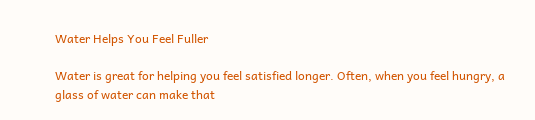Water Helps You Feel Fuller

Water is great for helping you feel satisfied longer. Often, when you feel hungry, a glass of water can make that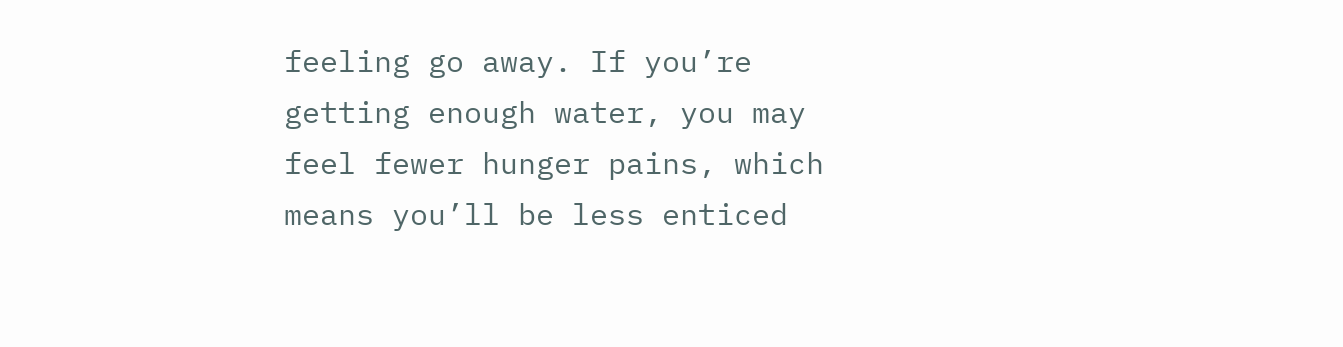feeling go away. If you’re getting enough water, you may feel fewer hunger pains, which means you’ll be less enticed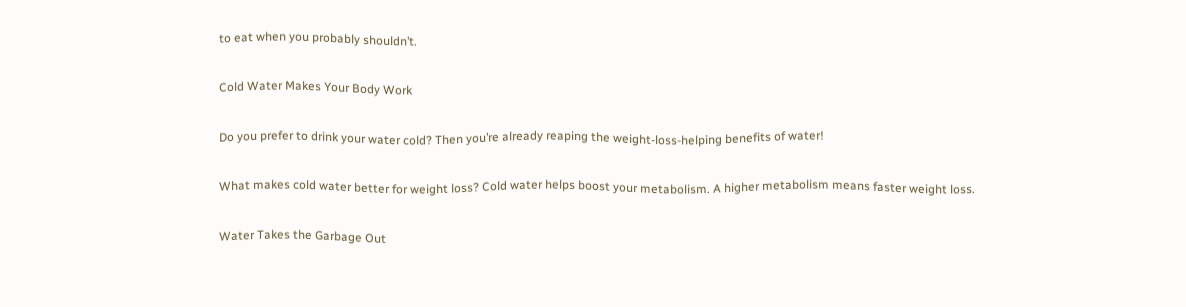to eat when you probably shouldn’t.

Cold Water Makes Your Body Work

Do you prefer to drink your water cold? Then you’re already reaping the weight-loss-helping benefits of water!

What makes cold water better for weight loss? Cold water helps boost your metabolism. A higher metabolism means faster weight loss.

Water Takes the Garbage Out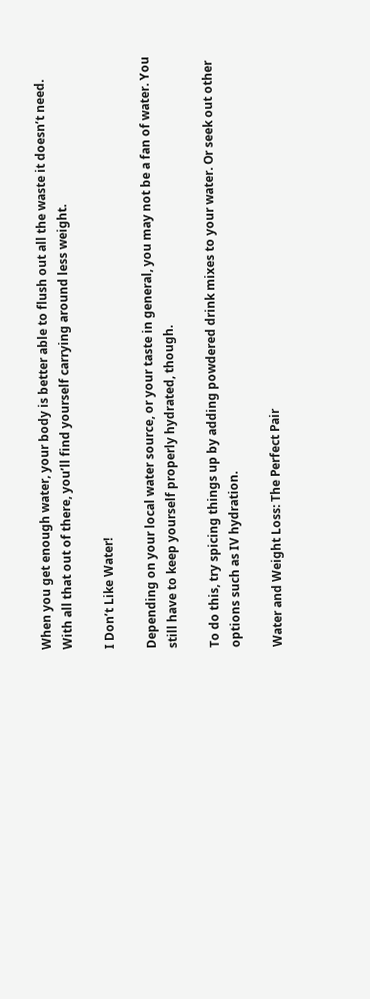When you get enough water, your body is better able to flush out all the waste it doesn’t need. With all that out of there, you’ll find yourself carrying around less weight.

I Don’t Like Water!

Depending on your local water source, or your taste in general, you may not be a fan of water. You still have to keep yourself properly hydrated, though.

To do this, try spicing things up by adding powdered drink mixes to your water. Or seek out other options such as IV hydration.

Water and Weight Loss: The Perfect Pair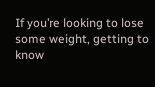If you’re looking to lose some weight, getting to know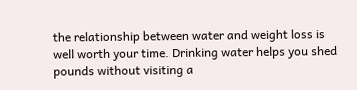the relationship between water and weight loss is well worth your time. Drinking water helps you shed pounds without visiting a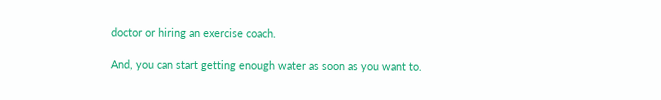doctor or hiring an exercise coach.

And, you can start getting enough water as soon as you want to.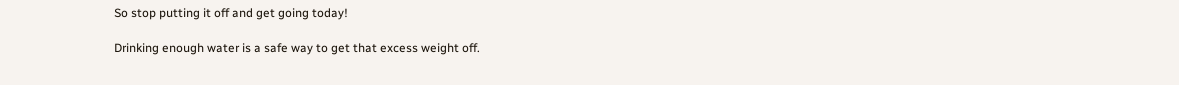So stop putting it off and get going today!

Drinking enough water is a safe way to get that excess weight off.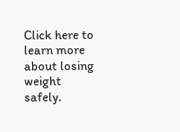Click here to learn more about losing weight safely.